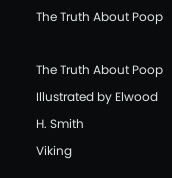The Truth About Poop

The Truth About Poop
Illustrated by Elwood H. Smith
Viking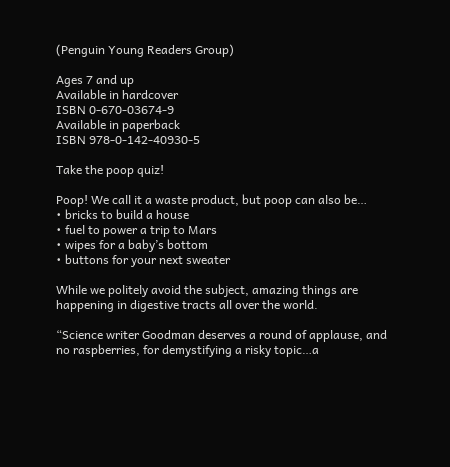(Penguin Young Readers Group)

Ages 7 and up
Available in hardcover
ISBN 0-670-03674-9
Available in paperback
ISBN 978-0-142-40930-5

Take the poop quiz!

Poop! We call it a waste product, but poop can also be…
• bricks to build a house
• fuel to power a trip to Mars
• wipes for a baby’s bottom
• buttons for your next sweater

While we politely avoid the subject, amazing things are happening in digestive tracts all over the world.

“Science writer Goodman deserves a round of applause, and no raspberries, for demystifying a risky topic…a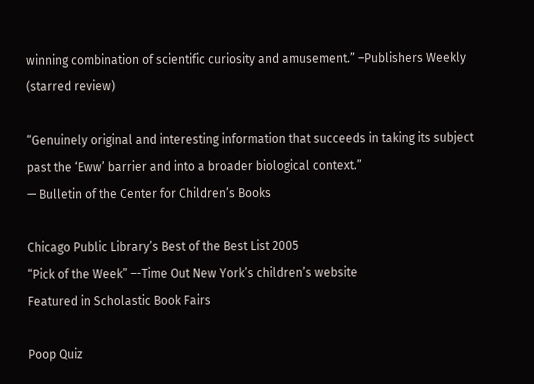winning combination of scientific curiosity and amusement.” –Publishers Weekly (starred review)

“Genuinely original and interesting information that succeeds in taking its subject past the ‘Eww’ barrier and into a broader biological context.”
— Bulletin of the Center for Children’s Books

Chicago Public Library’s Best of the Best List 2005
“Pick of the Week” –-Time Out New York’s children’s website
Featured in Scholastic Book Fairs

Poop Quiz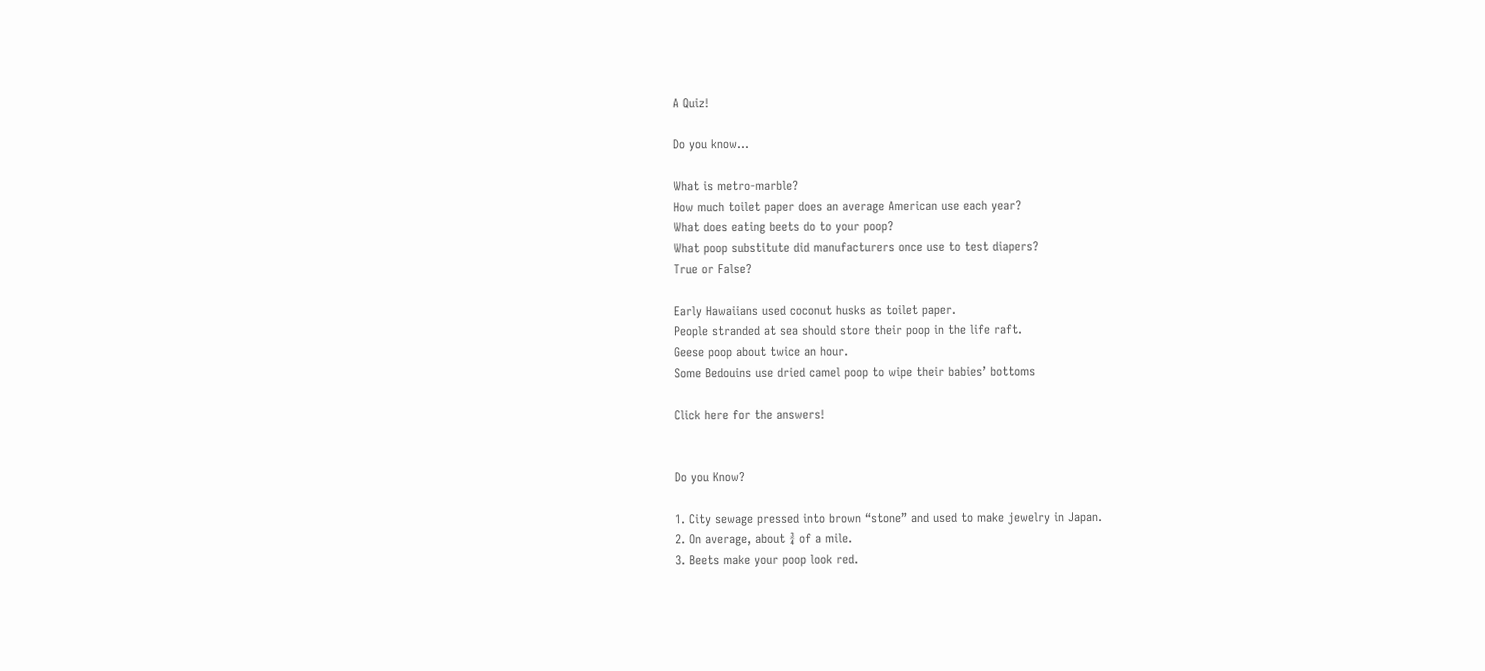A Quiz!

Do you know…

What is metro-marble?
How much toilet paper does an average American use each year?
What does eating beets do to your poop?
What poop substitute did manufacturers once use to test diapers?
True or False?

Early Hawaiians used coconut husks as toilet paper.
People stranded at sea should store their poop in the life raft.
Geese poop about twice an hour.
Some Bedouins use dried camel poop to wipe their babies’ bottoms

Click here for the answers!


Do you Know?

1. City sewage pressed into brown “stone” and used to make jewelry in Japan.
2. On average, about ¾ of a mile.
3. Beets make your poop look red.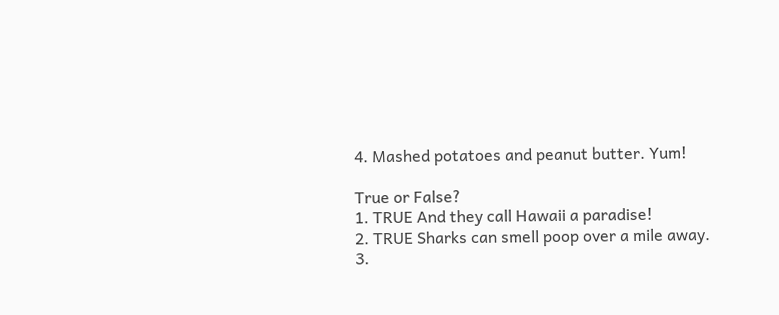4. Mashed potatoes and peanut butter. Yum!

True or False?
1. TRUE And they call Hawaii a paradise!
2. TRUE Sharks can smell poop over a mile away.
3.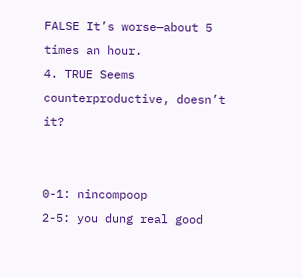FALSE It’s worse—about 5 times an hour.
4. TRUE Seems counterproductive, doesn’t it?


0-1: nincompoop
2-5: you dung real good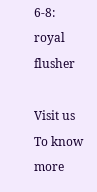6-8: royal flusher

Visit us To know more